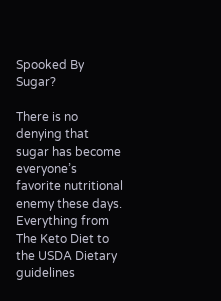Spooked By Sugar?

There is no denying that sugar has become everyone’s favorite nutritional enemy these days. Everything from The Keto Diet to the USDA Dietary guidelines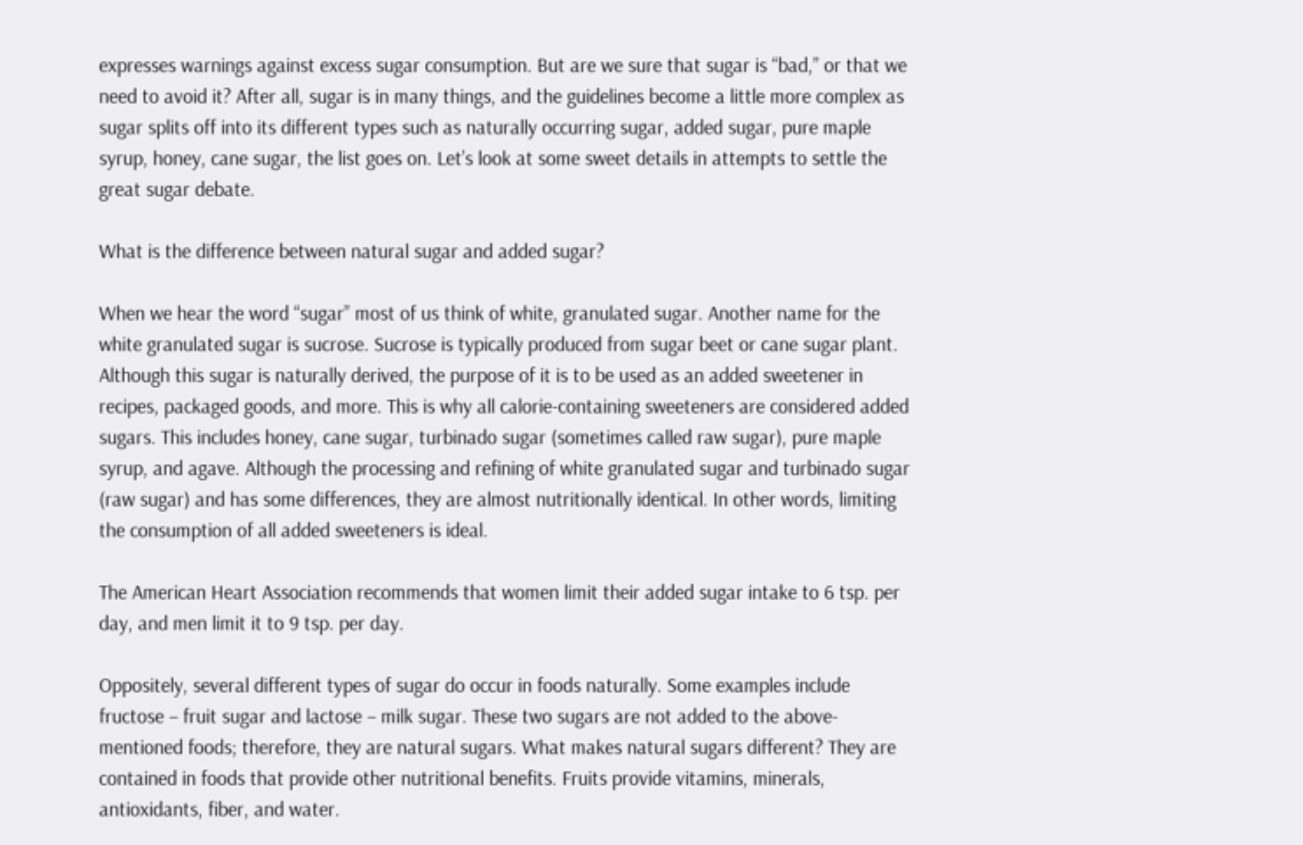expresses warnings against excess sugar consumption. But are we sure that sugar is “bad,” or that we need to avoid it? After all, sugar is in many things, and the guidelines become a little more complex as sugar splits off into its different types such as naturally occurring sugar, added sugar, pure maple syrup, honey, cane sugar, the list goes on. Let’s look at some sweet details in attempts to settle the great sugar debate.

What is the difference between natural sugar and added sugar?

When we hear the word “sugar” most of us think of white, granulated sugar. Another name for the white granulated sugar is sucrose. Sucrose is typically produced from sugar beet or cane sugar plant. Although this sugar is naturally derived, the purpose of it is to be used as an added sweetener in recipes, packaged goods, and more. This is why all calorie-containing sweeteners are considered added sugars. This includes honey, cane sugar, turbinado sugar (sometimes called raw sugar), pure maple syrup, and agave. Although the processing and refining of white granulated sugar and turbinado sugar (raw sugar) and has some differences, they are almost nutritionally identical. In other words, limiting the consumption of all added sweeteners is ideal.

The American Heart Association recommends that women limit their added sugar intake to 6 tsp. per day, and men limit it to 9 tsp. per day.

Oppositely, several different types of sugar do occur in foods naturally. Some examples include fructose – fruit sugar and lactose – milk sugar. These two sugars are not added to the above-mentioned foods; therefore, they are natural sugars. What makes natural sugars different? They are contained in foods that provide other nutritional benefits. Fruits provide vitamins, minerals, antioxidants, fiber, and water.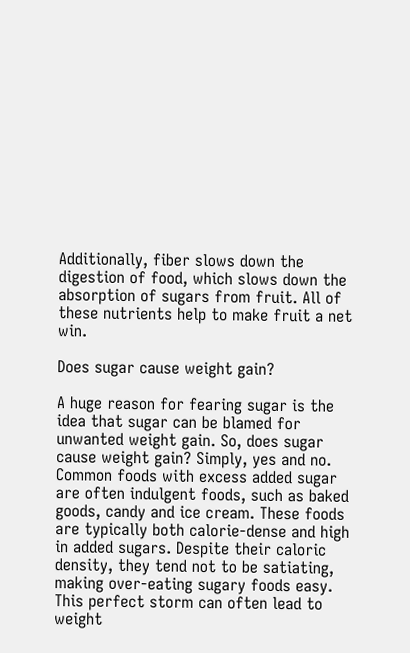Additionally, fiber slows down the digestion of food, which slows down the absorption of sugars from fruit. All of these nutrients help to make fruit a net win.

Does sugar cause weight gain?

A huge reason for fearing sugar is the idea that sugar can be blamed for unwanted weight gain. So, does sugar cause weight gain? Simply, yes and no. Common foods with excess added sugar are often indulgent foods, such as baked goods, candy and ice cream. These foods are typically both calorie-dense and high in added sugars. Despite their caloric density, they tend not to be satiating, making over-eating sugary foods easy. This perfect storm can often lead to weight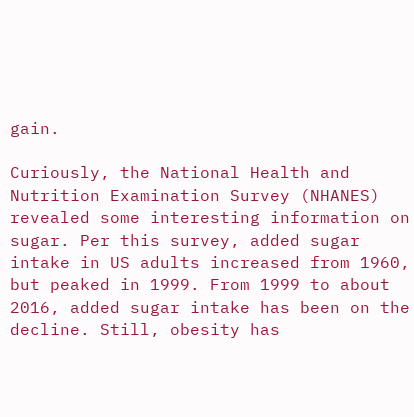gain.

Curiously, the National Health and Nutrition Examination Survey (NHANES) revealed some interesting information on sugar. Per this survey, added sugar intake in US adults increased from 1960, but peaked in 1999. From 1999 to about 2016, added sugar intake has been on the decline. Still, obesity has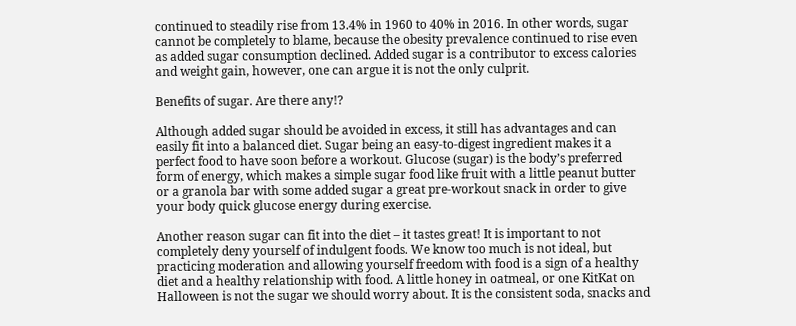continued to steadily rise from 13.4% in 1960 to 40% in 2016. In other words, sugar cannot be completely to blame, because the obesity prevalence continued to rise even as added sugar consumption declined. Added sugar is a contributor to excess calories and weight gain, however, one can argue it is not the only culprit.

Benefits of sugar. Are there any!?

Although added sugar should be avoided in excess, it still has advantages and can easily fit into a balanced diet. Sugar being an easy-to-digest ingredient makes it a perfect food to have soon before a workout. Glucose (sugar) is the body’s preferred form of energy, which makes a simple sugar food like fruit with a little peanut butter or a granola bar with some added sugar a great pre-workout snack in order to give your body quick glucose energy during exercise.

Another reason sugar can fit into the diet – it tastes great! It is important to not completely deny yourself of indulgent foods. We know too much is not ideal, but practicing moderation and allowing yourself freedom with food is a sign of a healthy diet and a healthy relationship with food. A little honey in oatmeal, or one KitKat on Halloween is not the sugar we should worry about. It is the consistent soda, snacks and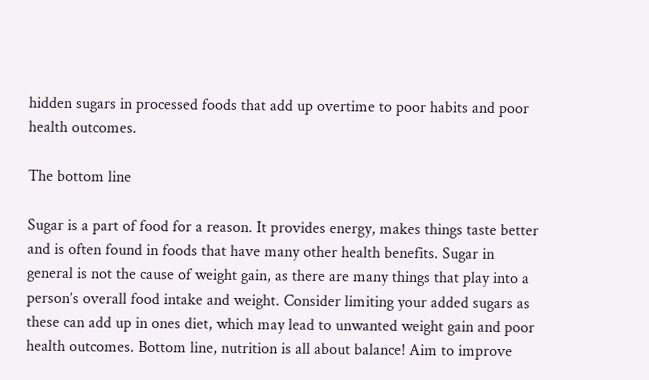hidden sugars in processed foods that add up overtime to poor habits and poor health outcomes.

The bottom line

Sugar is a part of food for a reason. It provides energy, makes things taste better and is often found in foods that have many other health benefits. Sugar in general is not the cause of weight gain, as there are many things that play into a person’s overall food intake and weight. Consider limiting your added sugars as these can add up in ones diet, which may lead to unwanted weight gain and poor health outcomes. Bottom line, nutrition is all about balance! Aim to improve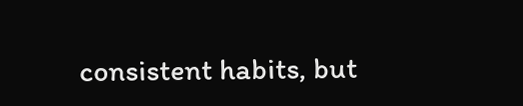consistent habits, but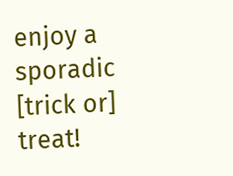enjoy a sporadic [trick or] treat!